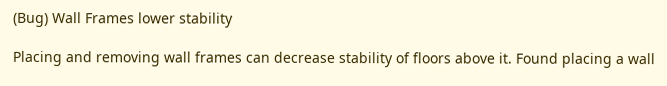(Bug) Wall Frames lower stability

Placing and removing wall frames can decrease stability of floors above it. Found placing a wall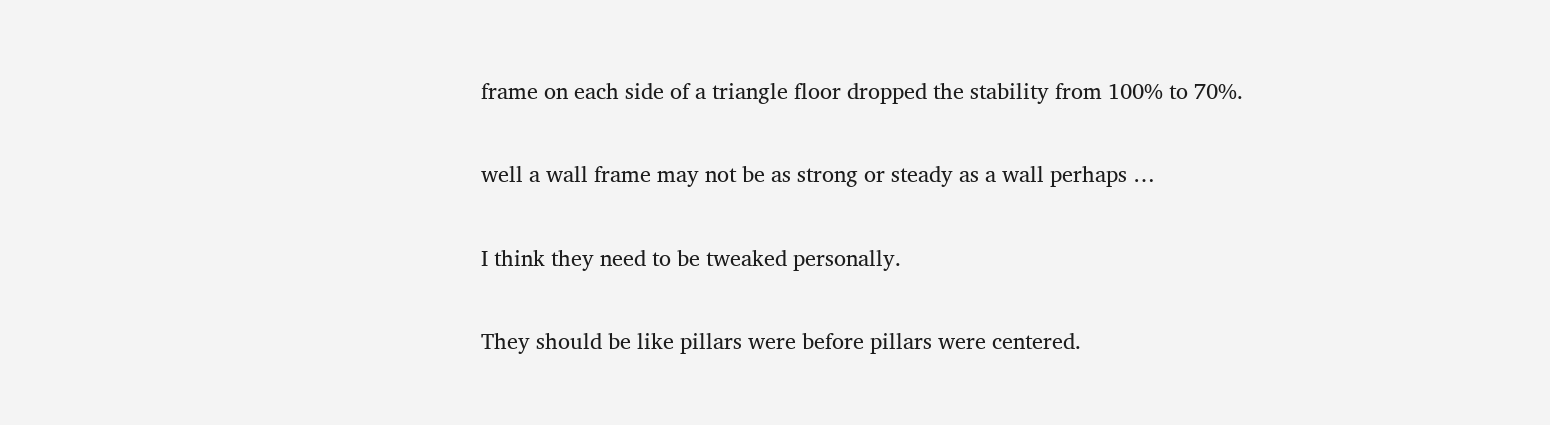frame on each side of a triangle floor dropped the stability from 100% to 70%.

well a wall frame may not be as strong or steady as a wall perhaps …

I think they need to be tweaked personally.

They should be like pillars were before pillars were centered.